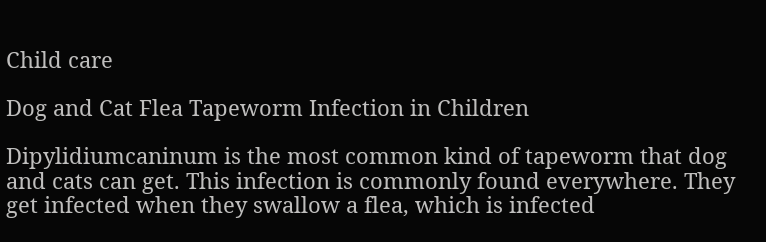Child care

Dog and Cat Flea Tapeworm Infection in Children

Dipylidiumcaninum is the most common kind of tapeworm that dog and cats can get. This infection is commonly found everywhere. They get infected when they swallow a flea, which is infected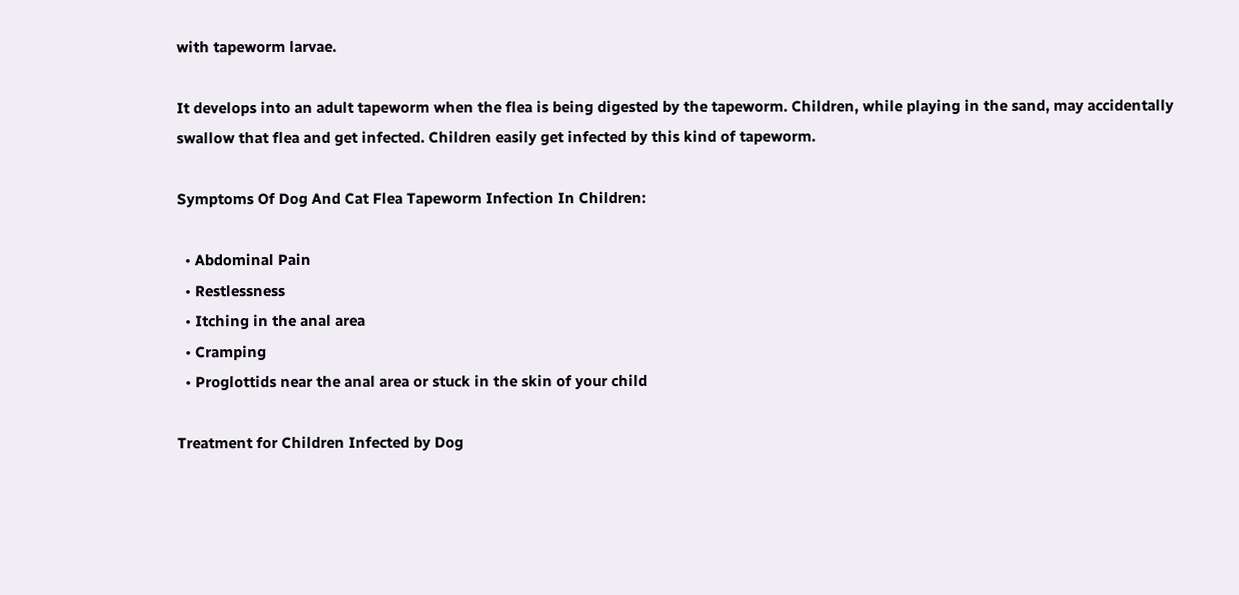with tapeworm larvae.

It develops into an adult tapeworm when the flea is being digested by the tapeworm. Children, while playing in the sand, may accidentally swallow that flea and get infected. Children easily get infected by this kind of tapeworm.

Symptoms Of Dog And Cat Flea Tapeworm Infection In Children:

  • Abdominal Pain
  • Restlessness
  • Itching in the anal area
  • Cramping
  • Proglottids near the anal area or stuck in the skin of your child

Treatment for Children Infected by Dog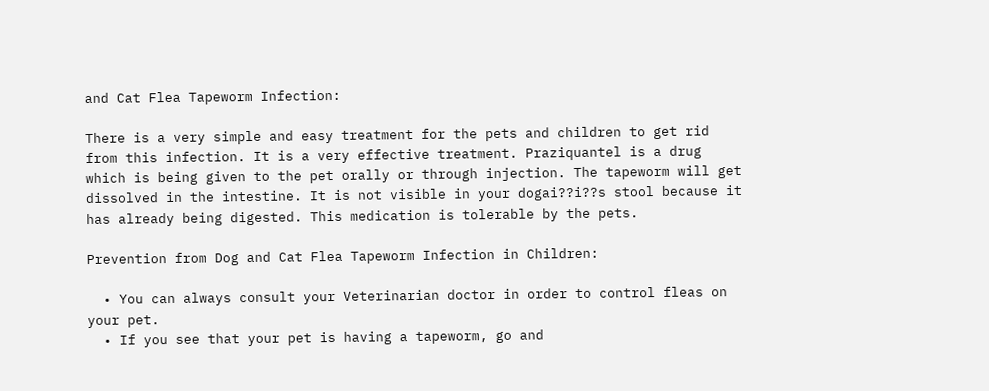and Cat Flea Tapeworm Infection:

There is a very simple and easy treatment for the pets and children to get rid from this infection. It is a very effective treatment. Praziquantel is a drug which is being given to the pet orally or through injection. The tapeworm will get dissolved in the intestine. It is not visible in your dogai??i??s stool because it has already being digested. This medication is tolerable by the pets.

Prevention from Dog and Cat Flea Tapeworm Infection in Children:

  • You can always consult your Veterinarian doctor in order to control fleas on your pet.
  • If you see that your pet is having a tapeworm, go and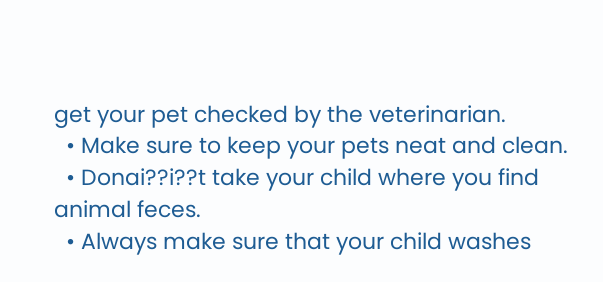get your pet checked by the veterinarian.
  • Make sure to keep your pets neat and clean.
  • Donai??i??t take your child where you find animal feces.
  • Always make sure that your child washes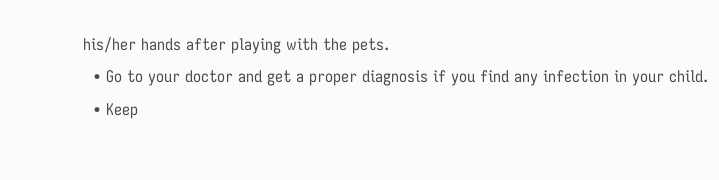his/her hands after playing with the pets.
  • Go to your doctor and get a proper diagnosis if you find any infection in your child.
  • Keep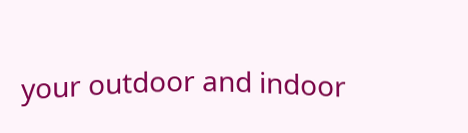your outdoor and indoor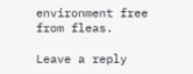environment free from fleas.

Leave a reply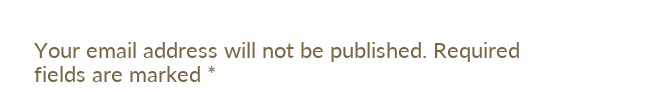Your email address will not be published. Required fields are marked *